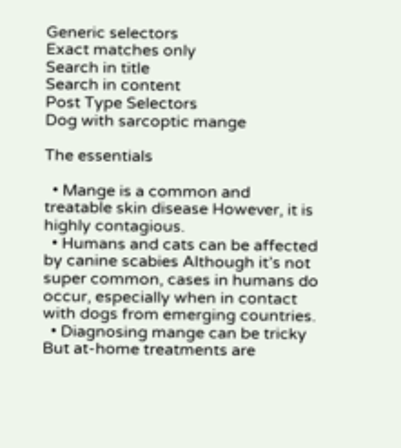Generic selectors
Exact matches only
Search in title
Search in content
Post Type Selectors
Dog with sarcoptic mange

The essentials

  • Mange is a common and treatable skin disease However, it is highly contagious.
  • Humans and cats can be affected by canine scabies Although it’s not super common, cases in humans do occur, especially when in contact with dogs from emerging countries.
  • Diagnosing mange can be tricky But at-home treatments are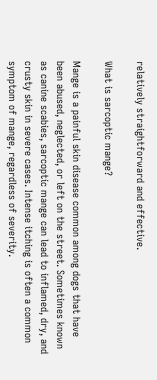relatively straightforward and effective.

What is sarcoptic mange?

Mange is a painful skin disease common among dogs that have been abused, neglected, or left on the street. Sometimes known as canine scabies, sarcoptic mange can lead to inflamed, dry, and crusty skin in severe cases. Intense itching is often a common symptom of mange, regardless of severity.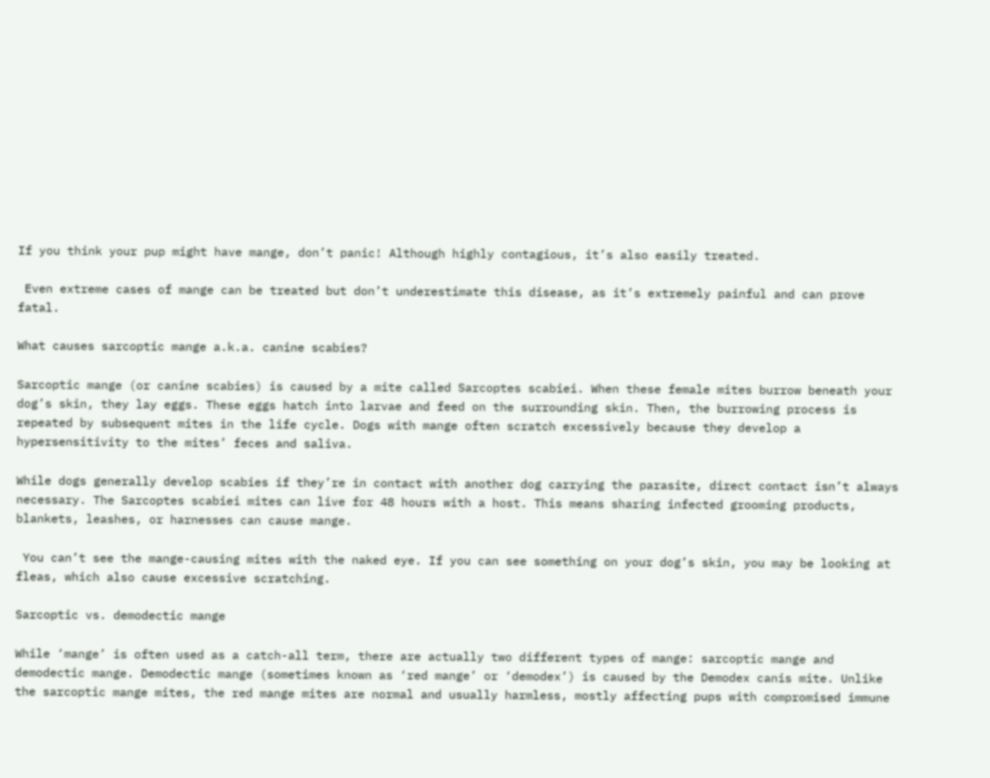If you think your pup might have mange, don’t panic! Although highly contagious, it’s also easily treated.

 Even extreme cases of mange can be treated but don’t underestimate this disease, as it’s extremely painful and can prove fatal.

What causes sarcoptic mange a.k.a. canine scabies?

Sarcoptic mange (or canine scabies) is caused by a mite called Sarcoptes scabiei. When these female mites burrow beneath your dog’s skin, they lay eggs. These eggs hatch into larvae and feed on the surrounding skin. Then, the burrowing process is repeated by subsequent mites in the life cycle. Dogs with mange often scratch excessively because they develop a hypersensitivity to the mites’ feces and saliva.

While dogs generally develop scabies if they’re in contact with another dog carrying the parasite, direct contact isn’t always necessary. The Sarcoptes scabiei mites can live for 48 hours with a host. This means sharing infected grooming products, blankets, leashes, or harnesses can cause mange.

 You can’t see the mange-causing mites with the naked eye. If you can see something on your dog’s skin, you may be looking at fleas, which also cause excessive scratching.

Sarcoptic vs. demodectic mange

While ‘mange’ is often used as a catch-all term, there are actually two different types of mange: sarcoptic mange and demodectic mange. Demodectic mange (sometimes known as ‘red mange’ or ‘demodex’) is caused by the Demodex canis mite. Unlike the sarcoptic mange mites, the red mange mites are normal and usually harmless, mostly affecting pups with compromised immune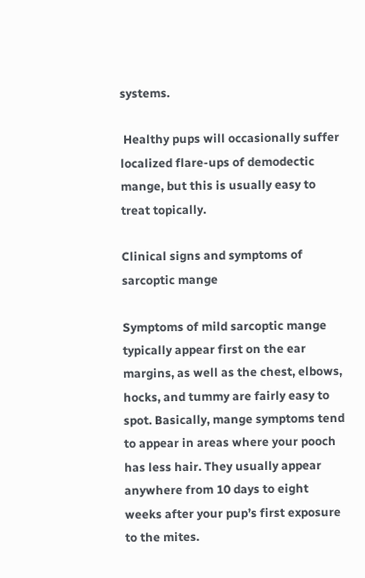systems.

 Healthy pups will occasionally suffer localized flare-ups of demodectic mange, but this is usually easy to treat topically.

Clinical signs and symptoms of sarcoptic mange

Symptoms of mild sarcoptic mange typically appear first on the ear margins, as well as the chest, elbows, hocks, and tummy are fairly easy to spot. Basically, mange symptoms tend to appear in areas where your pooch has less hair. They usually appear anywhere from 10 days to eight weeks after your pup’s first exposure to the mites.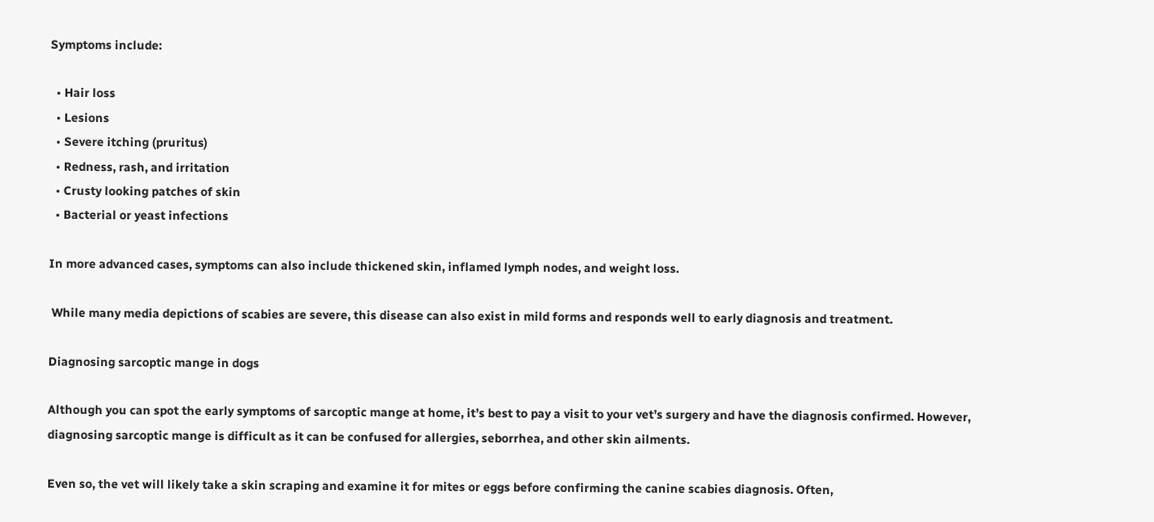Symptoms include:

  • Hair loss
  • Lesions
  • Severe itching (pruritus)
  • Redness, rash, and irritation
  • Crusty looking patches of skin
  • Bacterial or yeast infections

In more advanced cases, symptoms can also include thickened skin, inflamed lymph nodes, and weight loss.

 While many media depictions of scabies are severe, this disease can also exist in mild forms and responds well to early diagnosis and treatment.

Diagnosing sarcoptic mange in dogs

Although you can spot the early symptoms of sarcoptic mange at home, it’s best to pay a visit to your vet’s surgery and have the diagnosis confirmed. However, diagnosing sarcoptic mange is difficult as it can be confused for allergies, seborrhea, and other skin ailments.

Even so, the vet will likely take a skin scraping and examine it for mites or eggs before confirming the canine scabies diagnosis. Often,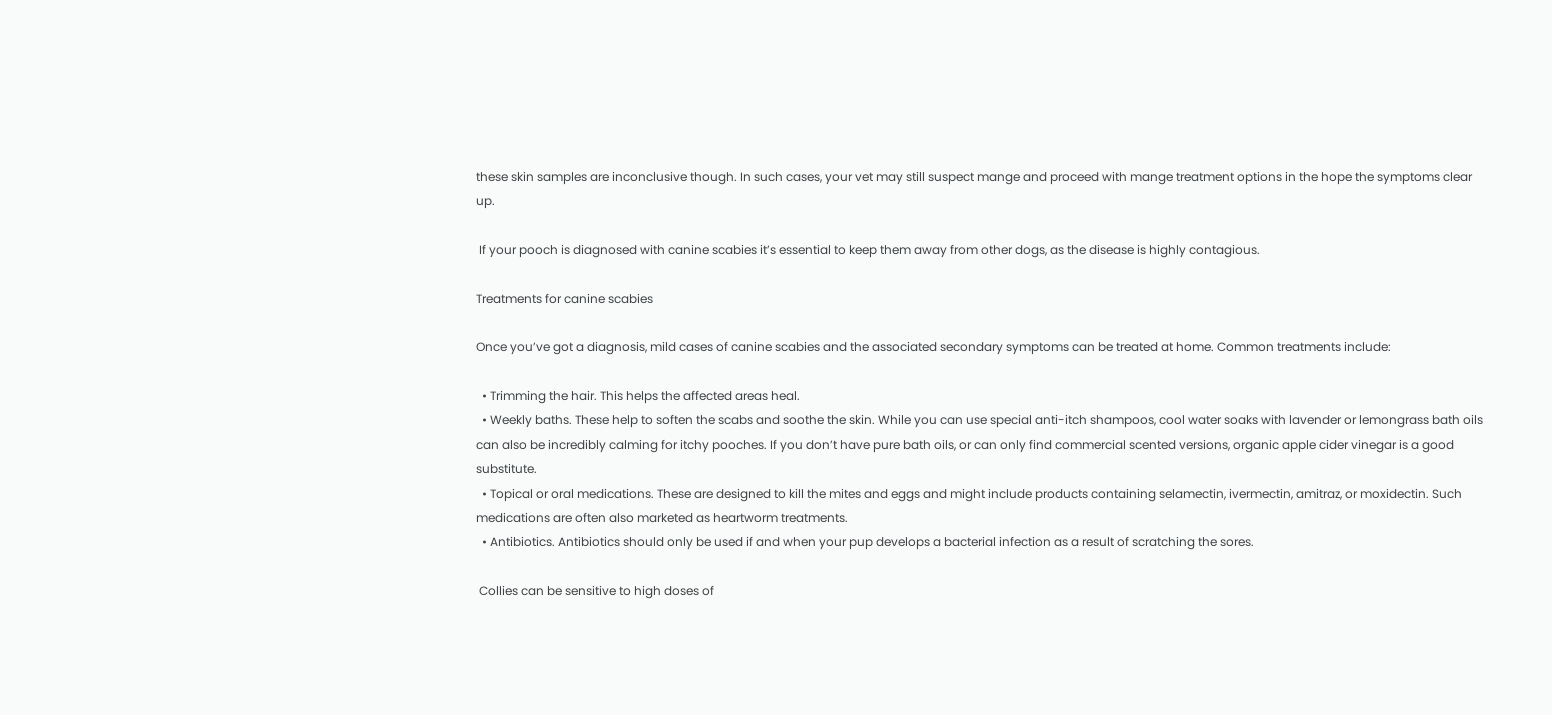these skin samples are inconclusive though. In such cases, your vet may still suspect mange and proceed with mange treatment options in the hope the symptoms clear up.

 If your pooch is diagnosed with canine scabies it’s essential to keep them away from other dogs, as the disease is highly contagious.

Treatments for canine scabies

Once you’ve got a diagnosis, mild cases of canine scabies and the associated secondary symptoms can be treated at home. Common treatments include:

  • Trimming the hair. This helps the affected areas heal.
  • Weekly baths. These help to soften the scabs and soothe the skin. While you can use special anti-itch shampoos, cool water soaks with lavender or lemongrass bath oils can also be incredibly calming for itchy pooches. If you don’t have pure bath oils, or can only find commercial scented versions, organic apple cider vinegar is a good substitute.
  • Topical or oral medications. These are designed to kill the mites and eggs and might include products containing selamectin, ivermectin, amitraz, or moxidectin. Such medications are often also marketed as heartworm treatments.
  • Antibiotics. Antibiotics should only be used if and when your pup develops a bacterial infection as a result of scratching the sores.

 Collies can be sensitive to high doses of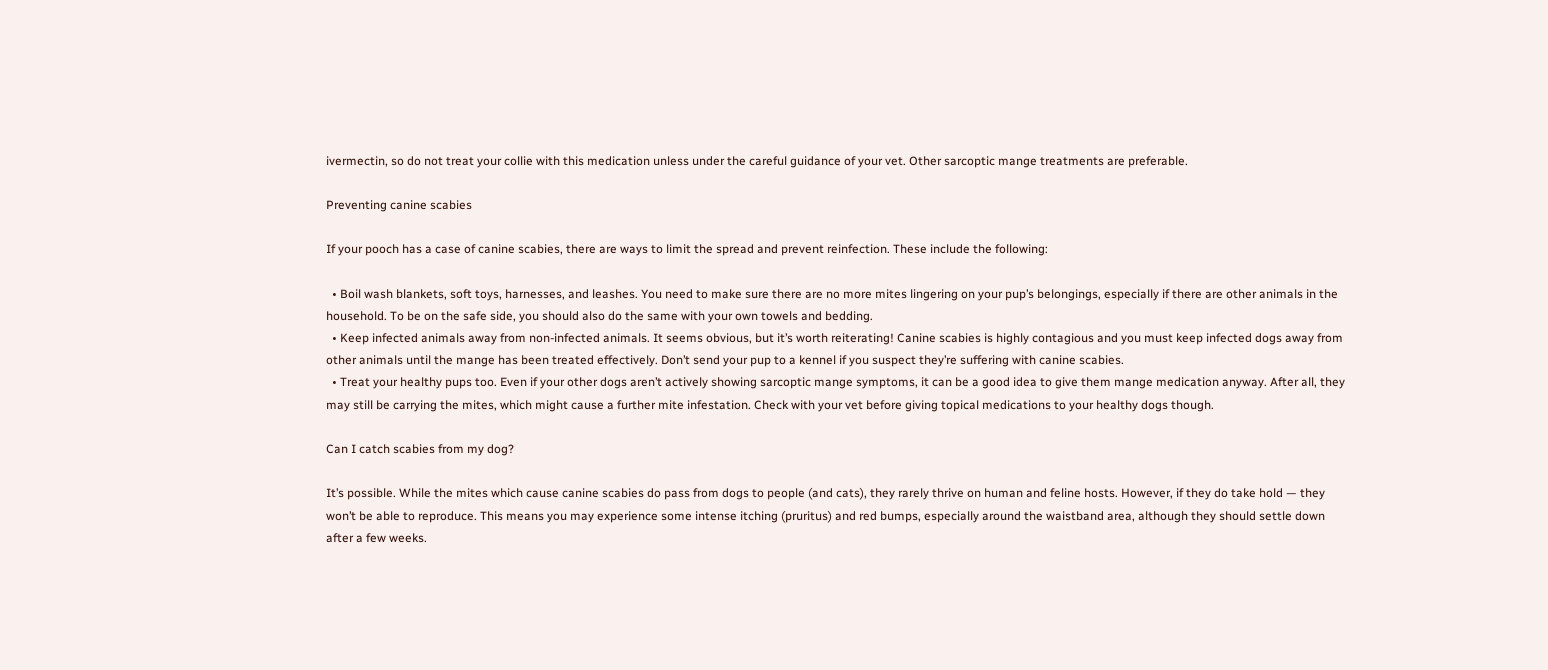ivermectin, so do not treat your collie with this medication unless under the careful guidance of your vet. Other sarcoptic mange treatments are preferable.

Preventing canine scabies

If your pooch has a case of canine scabies, there are ways to limit the spread and prevent reinfection. These include the following:

  • Boil wash blankets, soft toys, harnesses, and leashes. You need to make sure there are no more mites lingering on your pup’s belongings, especially if there are other animals in the household. To be on the safe side, you should also do the same with your own towels and bedding.
  • Keep infected animals away from non-infected animals. It seems obvious, but it’s worth reiterating! Canine scabies is highly contagious and you must keep infected dogs away from other animals until the mange has been treated effectively. Don’t send your pup to a kennel if you suspect they’re suffering with canine scabies.
  • Treat your healthy pups too. Even if your other dogs aren’t actively showing sarcoptic mange symptoms, it can be a good idea to give them mange medication anyway. After all, they may still be carrying the mites, which might cause a further mite infestation. Check with your vet before giving topical medications to your healthy dogs though.

Can I catch scabies from my dog?

It’s possible. While the mites which cause canine scabies do pass from dogs to people (and cats), they rarely thrive on human and feline hosts. However, if they do take hold — they won’t be able to reproduce. This means you may experience some intense itching (pruritus) and red bumps, especially around the waistband area, although they should settle down after a few weeks.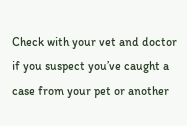Check with your vet and doctor if you suspect you’ve caught a case from your pet or another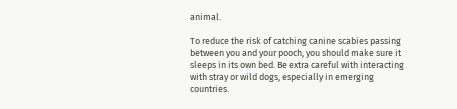animal.

To reduce the risk of catching canine scabies passing between you and your pooch, you should make sure it sleeps in its own bed. Be extra careful with interacting with stray or wild dogs, especially in emerging countries.